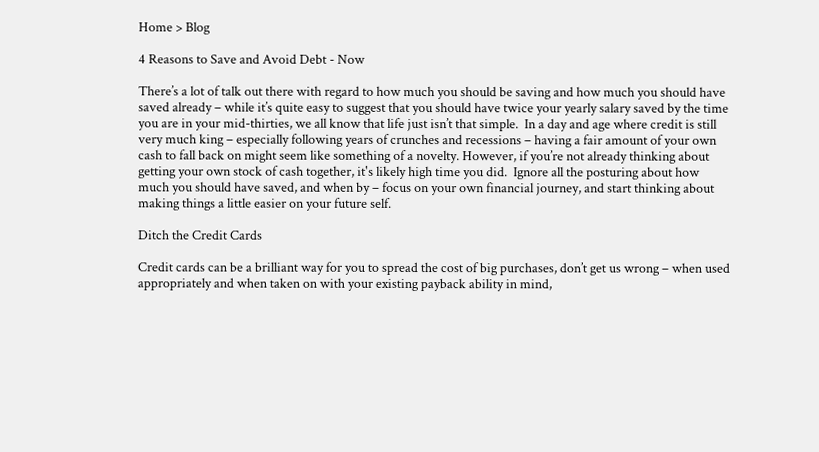Home > Blog

4 Reasons to Save and Avoid Debt - Now

There’s a lot of talk out there with regard to how much you should be saving and how much you should have saved already – while it’s quite easy to suggest that you should have twice your yearly salary saved by the time you are in your mid-thirties, we all know that life just isn’t that simple.  In a day and age where credit is still very much king – especially following years of crunches and recessions – having a fair amount of your own cash to fall back on might seem like something of a novelty. However, if you’re not already thinking about getting your own stock of cash together, it's likely high time you did.  Ignore all the posturing about how much you should have saved, and when by – focus on your own financial journey, and start thinking about making things a little easier on your future self.

Ditch the Credit Cards

Credit cards can be a brilliant way for you to spread the cost of big purchases, don’t get us wrong – when used appropriately and when taken on with your existing payback ability in mind,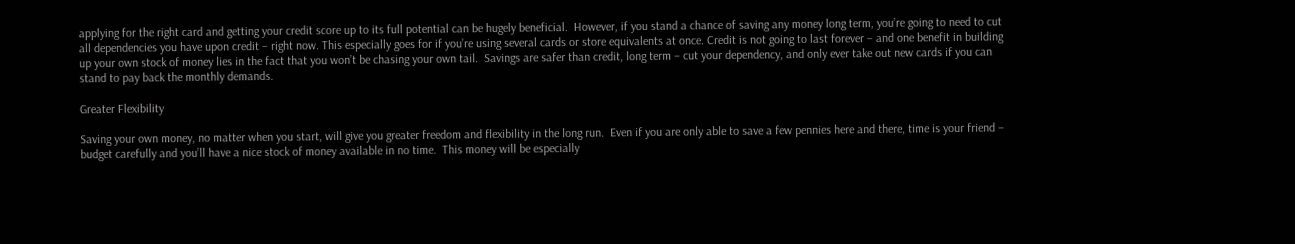applying for the right card and getting your credit score up to its full potential can be hugely beneficial.  However, if you stand a chance of saving any money long term, you’re going to need to cut all dependencies you have upon credit – right now. This especially goes for if you’re using several cards or store equivalents at once. Credit is not going to last forever – and one benefit in building up your own stock of money lies in the fact that you won’t be chasing your own tail.  Savings are safer than credit, long term – cut your dependency, and only ever take out new cards if you can stand to pay back the monthly demands.

Greater Flexibility

Saving your own money, no matter when you start, will give you greater freedom and flexibility in the long run.  Even if you are only able to save a few pennies here and there, time is your friend – budget carefully and you’ll have a nice stock of money available in no time.  This money will be especially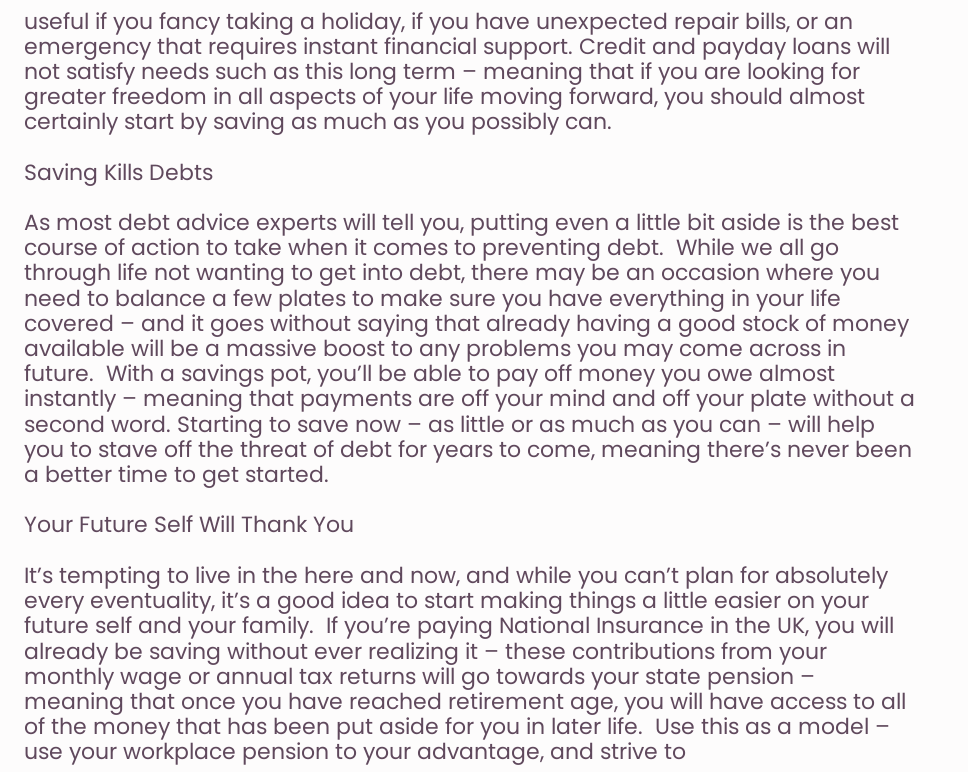useful if you fancy taking a holiday, if you have unexpected repair bills, or an emergency that requires instant financial support. Credit and payday loans will not satisfy needs such as this long term – meaning that if you are looking for greater freedom in all aspects of your life moving forward, you should almost certainly start by saving as much as you possibly can.

Saving Kills Debts

As most debt advice experts will tell you, putting even a little bit aside is the best course of action to take when it comes to preventing debt.  While we all go through life not wanting to get into debt, there may be an occasion where you need to balance a few plates to make sure you have everything in your life covered – and it goes without saying that already having a good stock of money available will be a massive boost to any problems you may come across in future.  With a savings pot, you’ll be able to pay off money you owe almost instantly – meaning that payments are off your mind and off your plate without a second word. Starting to save now – as little or as much as you can – will help you to stave off the threat of debt for years to come, meaning there’s never been a better time to get started.

Your Future Self Will Thank You

It’s tempting to live in the here and now, and while you can’t plan for absolutely every eventuality, it’s a good idea to start making things a little easier on your future self and your family.  If you’re paying National Insurance in the UK, you will already be saving without ever realizing it – these contributions from your monthly wage or annual tax returns will go towards your state pension – meaning that once you have reached retirement age, you will have access to all of the money that has been put aside for you in later life.  Use this as a model – use your workplace pension to your advantage, and strive to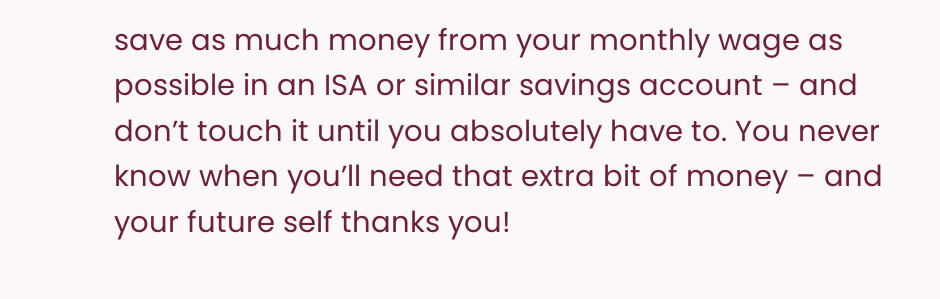save as much money from your monthly wage as possible in an ISA or similar savings account – and don’t touch it until you absolutely have to. You never know when you’ll need that extra bit of money – and your future self thanks you!